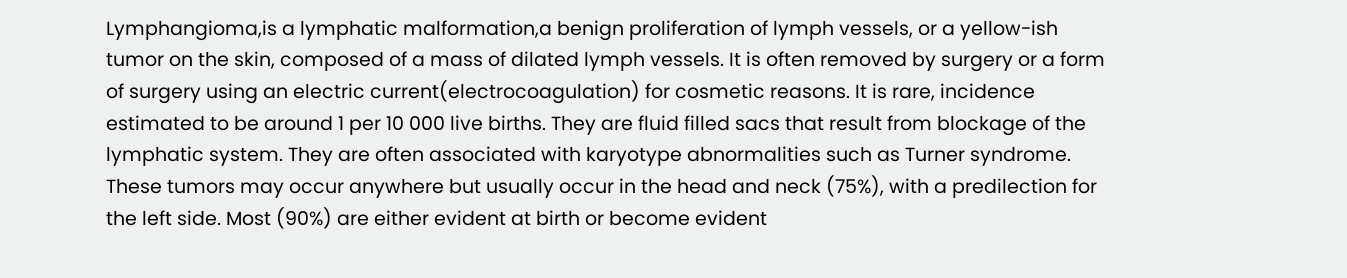Lymphangioma,is a lymphatic malformation,a benign proliferation of lymph vessels, or a yellow-ish tumor on the skin, composed of a mass of dilated lymph vessels. It is often removed by surgery or a form of surgery using an electric current(electrocoagulation) for cosmetic reasons. It is rare, incidence estimated to be around 1 per 10 000 live births. They are fluid filled sacs that result from blockage of the lymphatic system. They are often associated with karyotype abnormalities such as Turner syndrome. These tumors may occur anywhere but usually occur in the head and neck (75%), with a predilection for the left side. Most (90%) are either evident at birth or become evident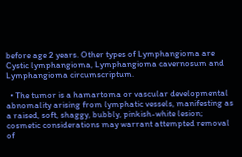before age 2 years. Other types of Lymphangioma are Cystic lymphangioma, Lymphangioma cavernosum and Lymphangioma circumscriptum.

  • The tumor is a hamartoma or vascular developmental abnomality arising from lymphatic vessels, manifesting as a raised, soft, shaggy, bubbly, pinkish-white lesion; cosmetic considerations may warrant attempted removal of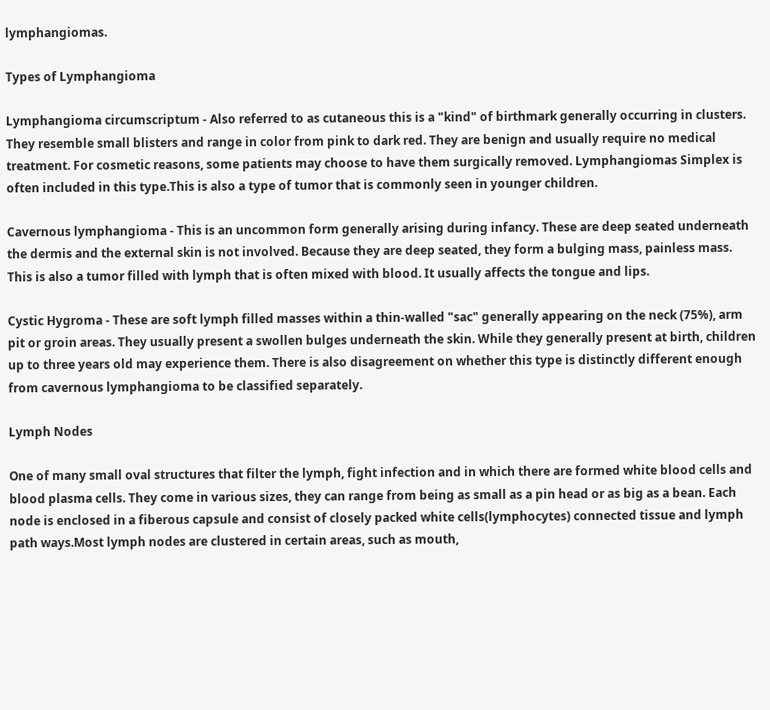lymphangiomas.

Types of Lymphangioma

Lymphangioma circumscriptum - Also referred to as cutaneous this is a "kind" of birthmark generally occurring in clusters. They resemble small blisters and range in color from pink to dark red. They are benign and usually require no medical treatment. For cosmetic reasons, some patients may choose to have them surgically removed. Lymphangiomas Simplex is often included in this type.This is also a type of tumor that is commonly seen in younger children.

Cavernous lymphangioma - This is an uncommon form generally arising during infancy. These are deep seated underneath the dermis and the external skin is not involved. Because they are deep seated, they form a bulging mass, painless mass. This is also a tumor filled with lymph that is often mixed with blood. It usually affects the tongue and lips.

Cystic Hygroma - These are soft lymph filled masses within a thin-walled "sac" generally appearing on the neck (75%), arm pit or groin areas. They usually present a swollen bulges underneath the skin. While they generally present at birth, children up to three years old may experience them. There is also disagreement on whether this type is distinctly different enough from cavernous lymphangioma to be classified separately.

Lymph Nodes

One of many small oval structures that filter the lymph, fight infection and in which there are formed white blood cells and blood plasma cells. They come in various sizes, they can range from being as small as a pin head or as big as a bean. Each node is enclosed in a fiberous capsule and consist of closely packed white cells(lymphocytes) connected tissue and lymph path ways.Most lymph nodes are clustered in certain areas, such as mouth,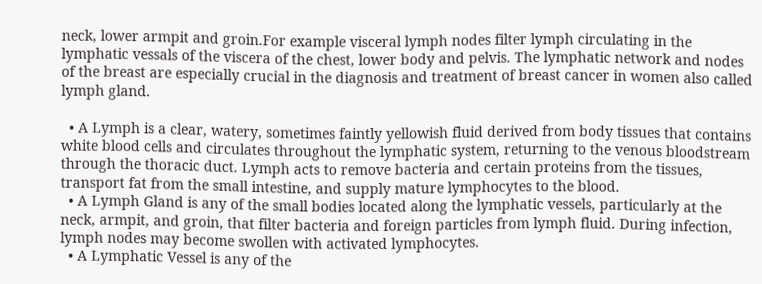neck, lower armpit and groin.For example visceral lymph nodes filter lymph circulating in the lymphatic vessals of the viscera of the chest, lower body and pelvis. The lymphatic network and nodes of the breast are especially crucial in the diagnosis and treatment of breast cancer in women also called lymph gland.

  • A Lymph is a clear, watery, sometimes faintly yellowish fluid derived from body tissues that contains white blood cells and circulates throughout the lymphatic system, returning to the venous bloodstream through the thoracic duct. Lymph acts to remove bacteria and certain proteins from the tissues, transport fat from the small intestine, and supply mature lymphocytes to the blood.
  • A Lymph Gland is any of the small bodies located along the lymphatic vessels, particularly at the neck, armpit, and groin, that filter bacteria and foreign particles from lymph fluid. During infection, lymph nodes may become swollen with activated lymphocytes.
  • A Lymphatic Vessel is any of the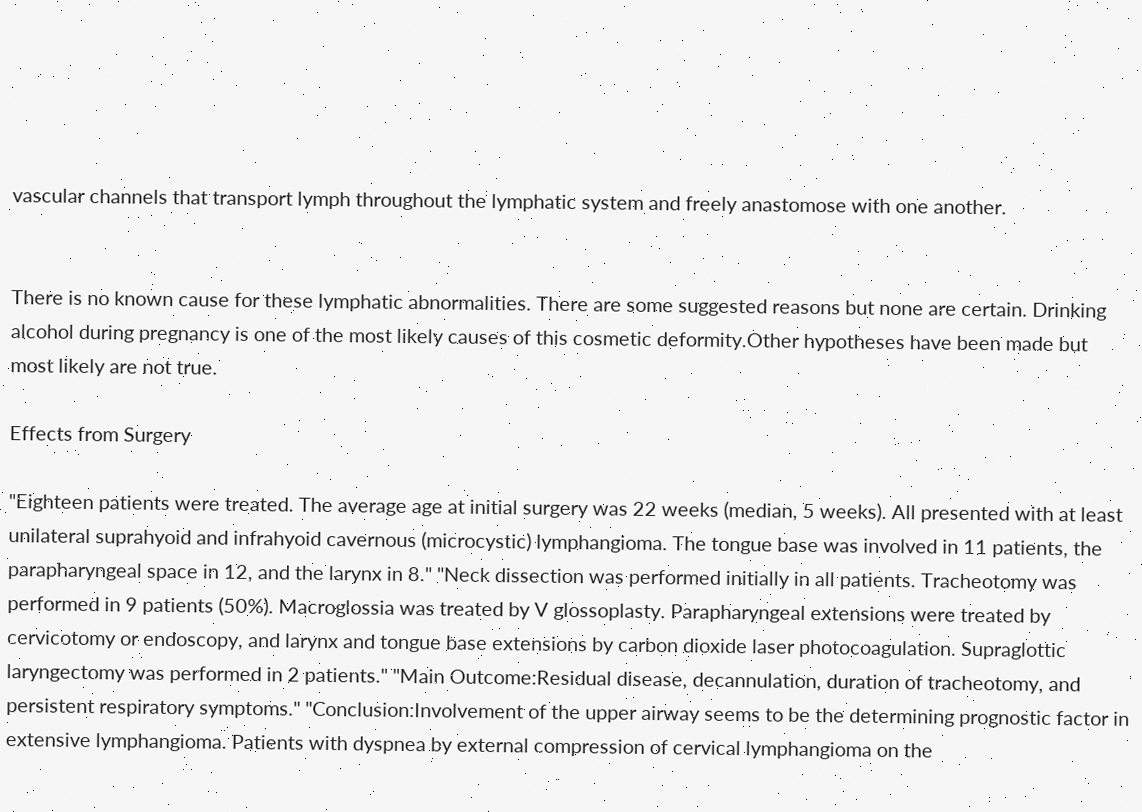vascular channels that transport lymph throughout the lymphatic system and freely anastomose with one another.


There is no known cause for these lymphatic abnormalities. There are some suggested reasons but none are certain. Drinking alcohol during pregnancy is one of the most likely causes of this cosmetic deformity.Other hypotheses have been made but most likely are not true.

Effects from Surgery

"Eighteen patients were treated. The average age at initial surgery was 22 weeks (median, 5 weeks). All presented with at least unilateral suprahyoid and infrahyoid cavernous (microcystic) lymphangioma. The tongue base was involved in 11 patients, the parapharyngeal space in 12, and the larynx in 8." "Neck dissection was performed initially in all patients. Tracheotomy was performed in 9 patients (50%). Macroglossia was treated by V glossoplasty. Parapharyngeal extensions were treated by cervicotomy or endoscopy, and larynx and tongue base extensions by carbon dioxide laser photocoagulation. Supraglottic laryngectomy was performed in 2 patients." "Main Outcome:Residual disease, decannulation, duration of tracheotomy, and persistent respiratory symptoms." "Conclusion:Involvement of the upper airway seems to be the determining prognostic factor in extensive lymphangioma. Patients with dyspnea by external compression of cervical lymphangioma on the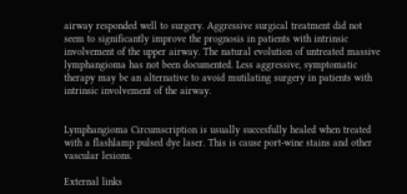airway responded well to surgery. Aggressive surgical treatment did not seem to significantly improve the prognosis in patients with intrinsic involvement of the upper airway. The natural evolution of untreated massive lymphangioma has not been documented. Less aggressive, symptomatic therapy may be an alternative to avoid mutilating surgery in patients with intrinsic involvement of the airway.


Lymphangioma Circumscription is usually succesfully healed when treated with a flashlamp pulsed dye laser. This is cause port-wine stains and other vascular lesions.

External links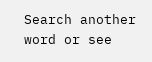Search another word or see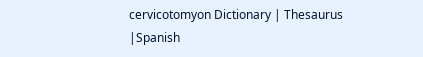cervicotomyon Dictionary | Thesaurus |Spanish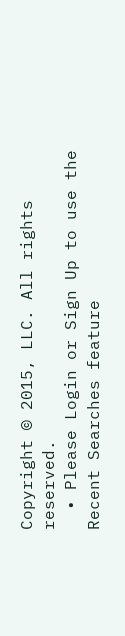Copyright © 2015, LLC. All rights reserved.
  • Please Login or Sign Up to use the Recent Searches feature